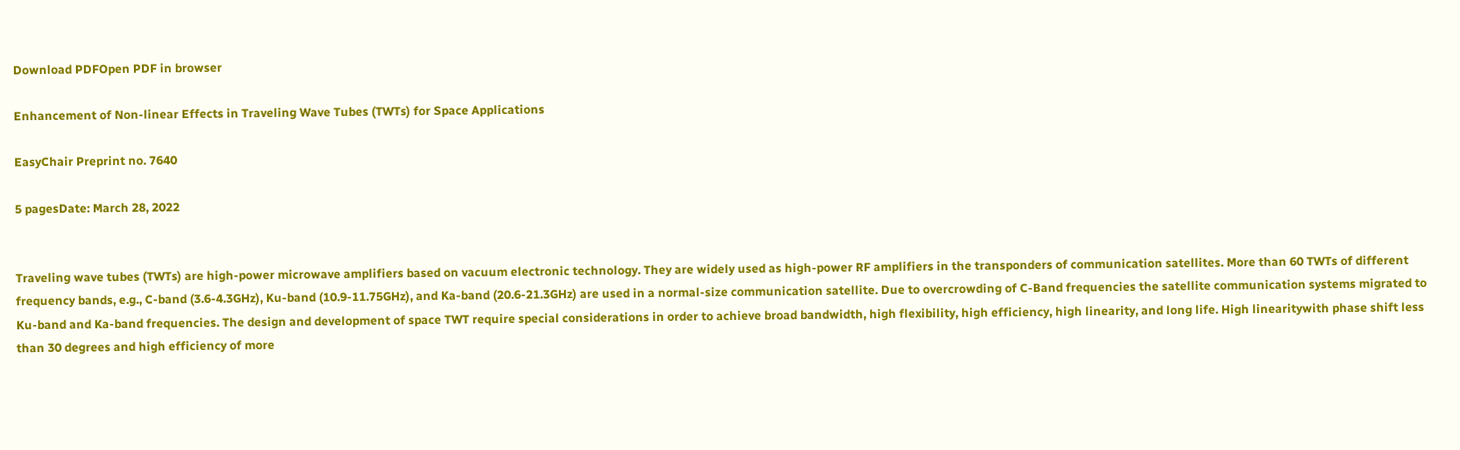Download PDFOpen PDF in browser

Enhancement of Non-linear Effects in Traveling Wave Tubes (TWTs) for Space Applications

EasyChair Preprint no. 7640

5 pagesDate: March 28, 2022


Traveling wave tubes (TWTs) are high-power microwave amplifiers based on vacuum electronic technology. They are widely used as high-power RF amplifiers in the transponders of communication satellites. More than 60 TWTs of different frequency bands, e.g., C-band (3.6-4.3GHz), Ku-band (10.9-11.75GHz), and Ka-band (20.6-21.3GHz) are used in a normal-size communication satellite. Due to overcrowding of C-Band frequencies the satellite communication systems migrated to Ku-band and Ka-band frequencies. The design and development of space TWT require special considerations in order to achieve broad bandwidth, high flexibility, high efficiency, high linearity, and long life. High linearitywith phase shift less than 30 degrees and high efficiency of more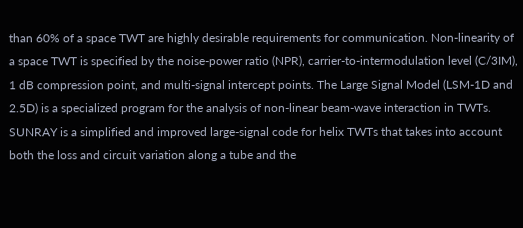than 60% of a space TWT are highly desirable requirements for communication. Non-linearity of a space TWT is specified by the noise-power ratio (NPR), carrier-to-intermodulation level (C/3IM), 1 dB compression point, and multi-signal intercept points. The Large Signal Model (LSM-1D and 2.5D) is a specialized program for the analysis of non-linear beam-wave interaction in TWTs. SUNRAY is a simplified and improved large-signal code for helix TWTs that takes into account both the loss and circuit variation along a tube and the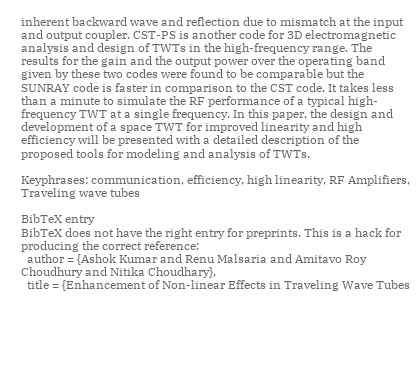inherent backward wave and reflection due to mismatch at the input and output coupler. CST-PS is another code for 3D electromagnetic analysis and design of TWTs in the high-frequency range. The results for the gain and the output power over the operating band given by these two codes were found to be comparable but the SUNRAY code is faster in comparison to the CST code. It takes less than a minute to simulate the RF performance of a typical high-frequency TWT at a single frequency. In this paper, the design and development of a space TWT for improved linearity and high efficiency will be presented with a detailed description of the proposed tools for modeling and analysis of TWTs.

Keyphrases: communication, efficiency, high linearity, RF Amplifiers, Traveling wave tubes

BibTeX entry
BibTeX does not have the right entry for preprints. This is a hack for producing the correct reference:
  author = {Ashok Kumar and Renu Malsaria and Amitavo Roy Choudhury and Nitika Choudhary},
  title = {Enhancement of Non-linear Effects in Traveling Wave Tubes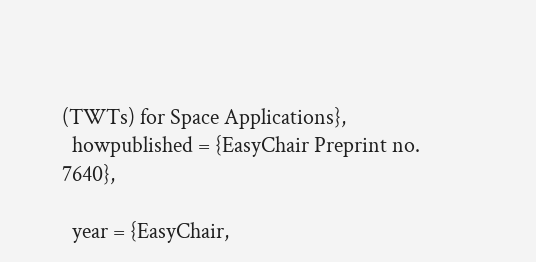(TWTs) for Space Applications},
  howpublished = {EasyChair Preprint no. 7640},

  year = {EasyChair,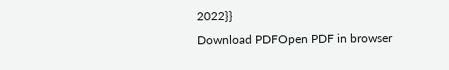2022}}
Download PDFOpen PDF in browser